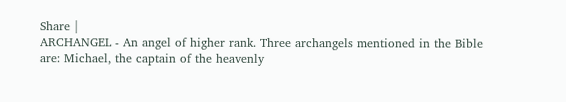Share |
ARCHANGEL - An angel of higher rank. Three archangels mentioned in the Bible are: Michael, the captain of the heavenly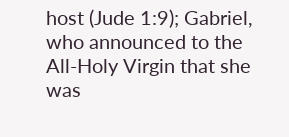host (Jude 1:9); Gabriel, who announced to the All-Holy Virgin that she was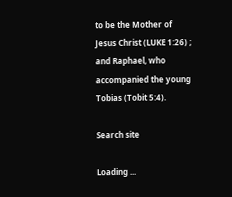to be the Mother of Jesus Christ (LUKE 1:26) ; and Raphael, who accompanied the young Tobias (Tobit 5:4).

Search site

Loading ...